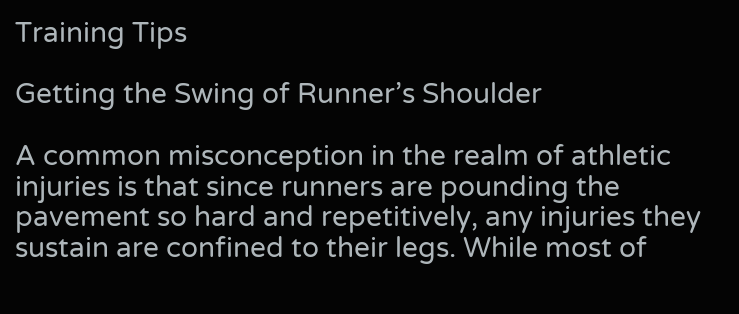Training Tips

Getting the Swing of Runner’s Shoulder

A common misconception in the realm of athletic injuries is that since runners are pounding the pavement so hard and repetitively, any injuries they sustain are confined to their legs. While most of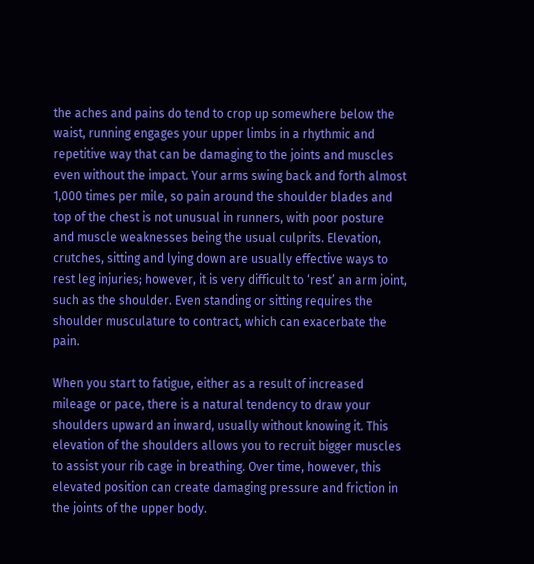the aches and pains do tend to crop up somewhere below the waist, running engages your upper limbs in a rhythmic and repetitive way that can be damaging to the joints and muscles even without the impact. Your arms swing back and forth almost 1,000 times per mile, so pain around the shoulder blades and top of the chest is not unusual in runners, with poor posture and muscle weaknesses being the usual culprits. Elevation, crutches, sitting and lying down are usually effective ways to rest leg injuries; however, it is very difficult to ‘rest’ an arm joint, such as the shoulder. Even standing or sitting requires the shoulder musculature to contract, which can exacerbate the pain.

When you start to fatigue, either as a result of increased mileage or pace, there is a natural tendency to draw your shoulders upward an inward, usually without knowing it. This elevation of the shoulders allows you to recruit bigger muscles to assist your rib cage in breathing. Over time, however, this elevated position can create damaging pressure and friction in the joints of the upper body.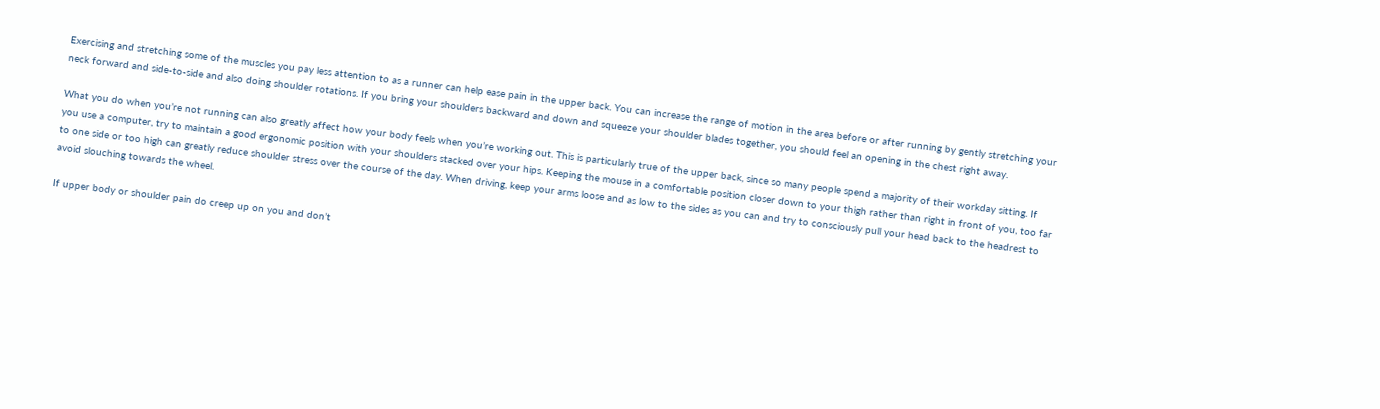Exercising and stretching some of the muscles you pay less attention to as a runner can help ease pain in the upper back. You can increase the range of motion in the area before or after running by gently stretching your neck forward and side-to-side and also doing shoulder rotations. If you bring your shoulders backward and down and squeeze your shoulder blades together, you should feel an opening in the chest right away.

What you do when you’re not running can also greatly affect how your body feels when you’re working out. This is particularly true of the upper back, since so many people spend a majority of their workday sitting. If you use a computer, try to maintain a good ergonomic position with your shoulders stacked over your hips. Keeping the mouse in a comfortable position closer down to your thigh rather than right in front of you, too far to one side or too high can greatly reduce shoulder stress over the course of the day. When driving, keep your arms loose and as low to the sides as you can and try to consciously pull your head back to the headrest to avoid slouching towards the wheel.

If upper body or shoulder pain do creep up on you and don’t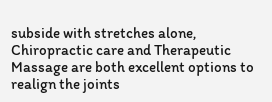subside with stretches alone, Chiropractic care and Therapeutic Massage are both excellent options to realign the joints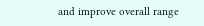and improve overall range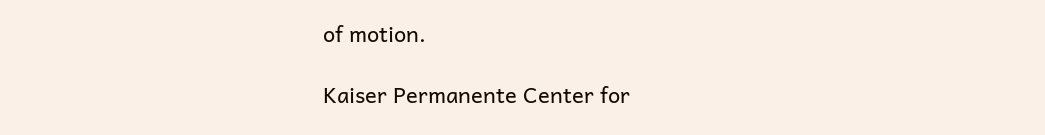of motion.

Kaiser Permanente Center for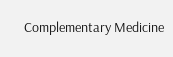Complementary Medicine